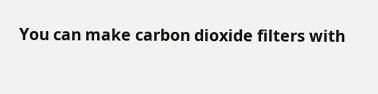You can make carbon dioxide filters with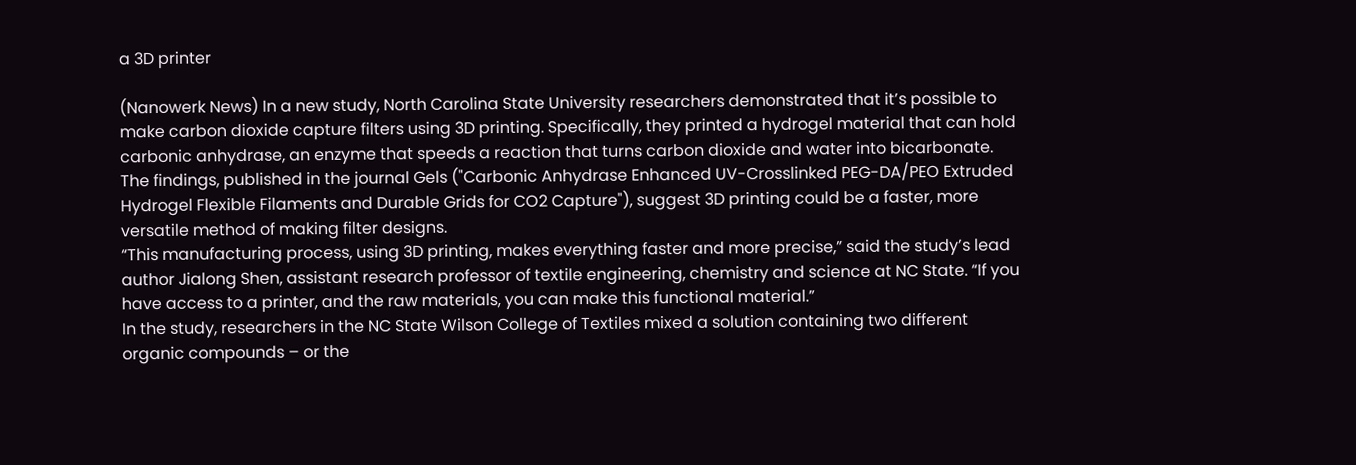a 3D printer

(Nanowerk News) In a new study, North Carolina State University researchers demonstrated that it’s possible to make carbon dioxide capture filters using 3D printing. Specifically, they printed a hydrogel material that can hold carbonic anhydrase, an enzyme that speeds a reaction that turns carbon dioxide and water into bicarbonate.
The findings, published in the journal Gels ("Carbonic Anhydrase Enhanced UV-Crosslinked PEG-DA/PEO Extruded Hydrogel Flexible Filaments and Durable Grids for CO2 Capture"), suggest 3D printing could be a faster, more versatile method of making filter designs.
“This manufacturing process, using 3D printing, makes everything faster and more precise,” said the study’s lead author Jialong Shen, assistant research professor of textile engineering, chemistry and science at NC State. “If you have access to a printer, and the raw materials, you can make this functional material.”
In the study, researchers in the NC State Wilson College of Textiles mixed a solution containing two different organic compounds – or the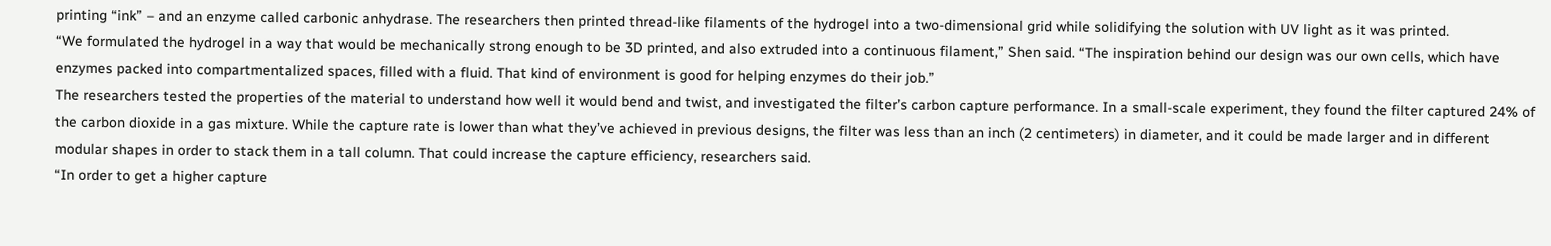printing “ink” – and an enzyme called carbonic anhydrase. The researchers then printed thread-like filaments of the hydrogel into a two-dimensional grid while solidifying the solution with UV light as it was printed.
“We formulated the hydrogel in a way that would be mechanically strong enough to be 3D printed, and also extruded into a continuous filament,” Shen said. “The inspiration behind our design was our own cells, which have enzymes packed into compartmentalized spaces, filled with a fluid. That kind of environment is good for helping enzymes do their job.”
The researchers tested the properties of the material to understand how well it would bend and twist, and investigated the filter’s carbon capture performance. In a small-scale experiment, they found the filter captured 24% of the carbon dioxide in a gas mixture. While the capture rate is lower than what they’ve achieved in previous designs, the filter was less than an inch (2 centimeters) in diameter, and it could be made larger and in different modular shapes in order to stack them in a tall column. That could increase the capture efficiency, researchers said.
“In order to get a higher capture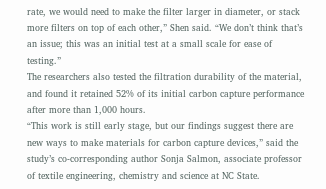rate, we would need to make the filter larger in diameter, or stack more filters on top of each other,” Shen said. “We don’t think that’s an issue; this was an initial test at a small scale for ease of testing.”
The researchers also tested the filtration durability of the material, and found it retained 52% of its initial carbon capture performance after more than 1,000 hours.
“This work is still early stage, but our findings suggest there are new ways to make materials for carbon capture devices,” said the study’s co-corresponding author Sonja Salmon, associate professor of textile engineering, chemistry and science at NC State.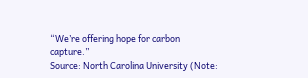“We’re offering hope for carbon capture.”
Source: North Carolina University (Note: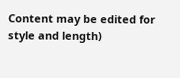Content may be edited for style and length)